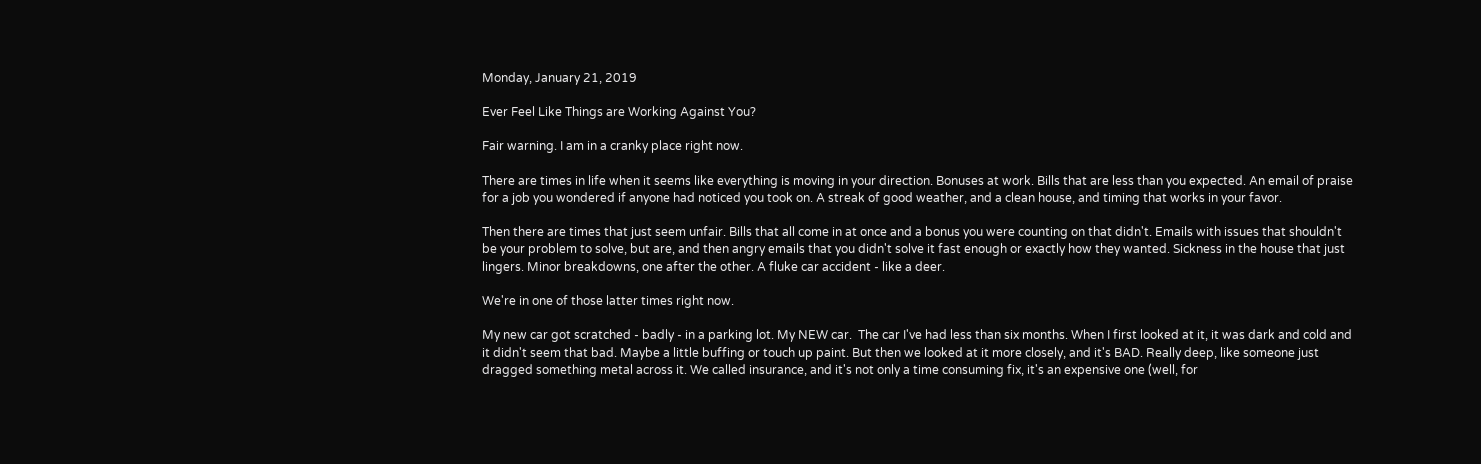Monday, January 21, 2019

Ever Feel Like Things are Working Against You?

Fair warning. I am in a cranky place right now.

There are times in life when it seems like everything is moving in your direction. Bonuses at work. Bills that are less than you expected. An email of praise for a job you wondered if anyone had noticed you took on. A streak of good weather, and a clean house, and timing that works in your favor.

Then there are times that just seem unfair. Bills that all come in at once and a bonus you were counting on that didn't. Emails with issues that shouldn't be your problem to solve, but are, and then angry emails that you didn't solve it fast enough or exactly how they wanted. Sickness in the house that just lingers. Minor breakdowns, one after the other. A fluke car accident - like a deer.

We're in one of those latter times right now.

My new car got scratched - badly - in a parking lot. My NEW car.  The car I've had less than six months. When I first looked at it, it was dark and cold and it didn't seem that bad. Maybe a little buffing or touch up paint. But then we looked at it more closely, and it's BAD. Really deep, like someone just dragged something metal across it. We called insurance, and it's not only a time consuming fix, it's an expensive one (well, for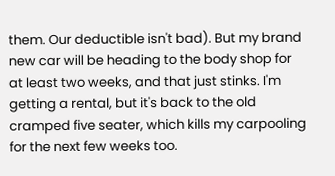them. Our deductible isn't bad). But my brand new car will be heading to the body shop for at least two weeks, and that just stinks. I'm getting a rental, but it's back to the old cramped five seater, which kills my carpooling for the next few weeks too.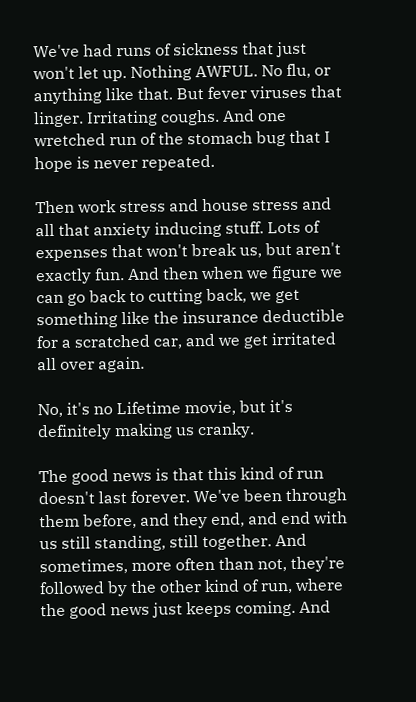We've had runs of sickness that just won't let up. Nothing AWFUL. No flu, or anything like that. But fever viruses that linger. Irritating coughs. And one wretched run of the stomach bug that I hope is never repeated.

Then work stress and house stress and all that anxiety inducing stuff. Lots of expenses that won't break us, but aren't exactly fun. And then when we figure we can go back to cutting back, we get something like the insurance deductible for a scratched car, and we get irritated all over again.

No, it's no Lifetime movie, but it's definitely making us cranky.

The good news is that this kind of run doesn't last forever. We've been through them before, and they end, and end with us still standing, still together. And sometimes, more often than not, they're followed by the other kind of run, where the good news just keeps coming. And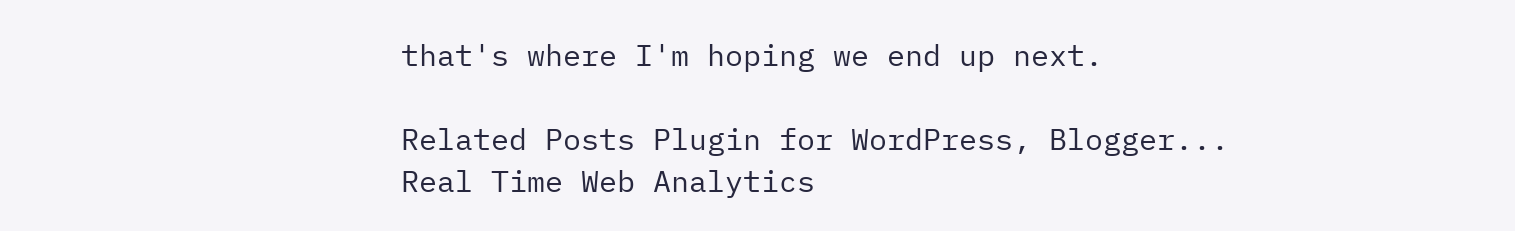that's where I'm hoping we end up next.

Related Posts Plugin for WordPress, Blogger...
Real Time Web Analytics